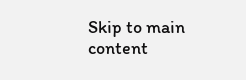Skip to main content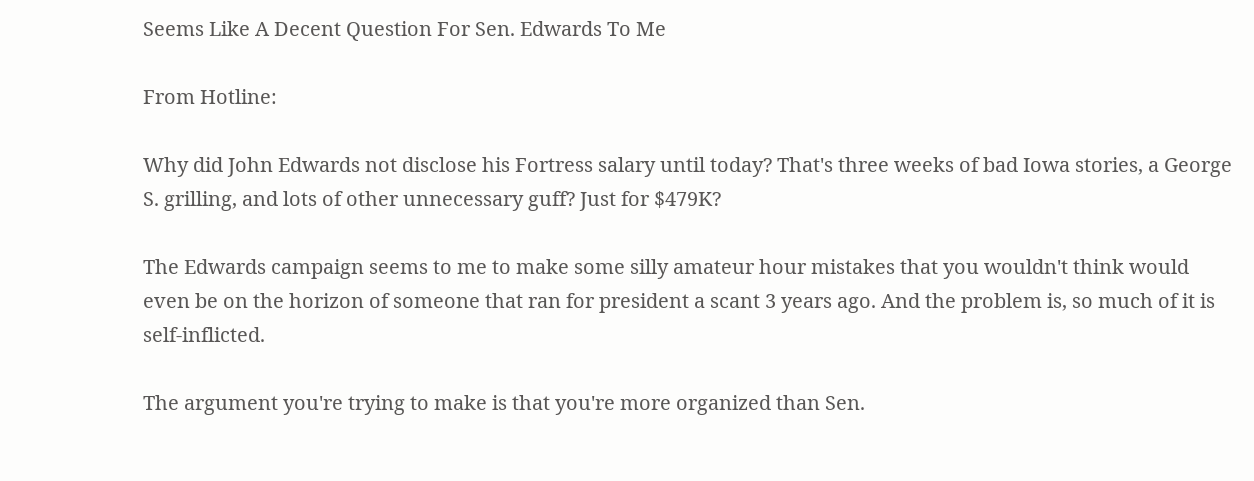Seems Like A Decent Question For Sen. Edwards To Me

From Hotline:

Why did John Edwards not disclose his Fortress salary until today? That's three weeks of bad Iowa stories, a George S. grilling, and lots of other unnecessary guff? Just for $479K?

The Edwards campaign seems to me to make some silly amateur hour mistakes that you wouldn't think would even be on the horizon of someone that ran for president a scant 3 years ago. And the problem is, so much of it is self-inflicted.

The argument you're trying to make is that you're more organized than Sen.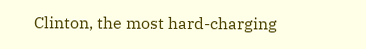Clinton, the most hard-charging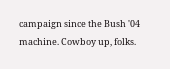campaign since the Bush '04 machine. Cowboy up, folks.